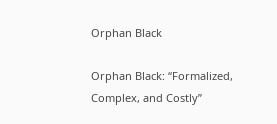Orphan Black

Orphan Black: “Formalized, Complex, and Costly”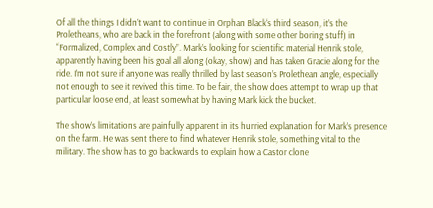Of all the things I didn’t want to continue in Orphan Black‘s third season, it’s the Proletheans, who are back in the forefront (along with some other boring stuff) in “Formalized, Complex and Costly”. Mark’s looking for scientific material Henrik stole, apparently having been his goal all along (okay, show) and has taken Gracie along for the ride. I’m not sure if anyone was really thrilled by last season’s Prolethean angle, especially not enough to see it revived this time. To be fair, the show does attempt to wrap up that particular loose end, at least somewhat by having Mark kick the bucket.

The show’s limitations are painfully apparent in its hurried explanation for Mark’s presence on the farm. He was sent there to find whatever Henrik stole, something vital to the military. The show has to go backwards to explain how a Castor clone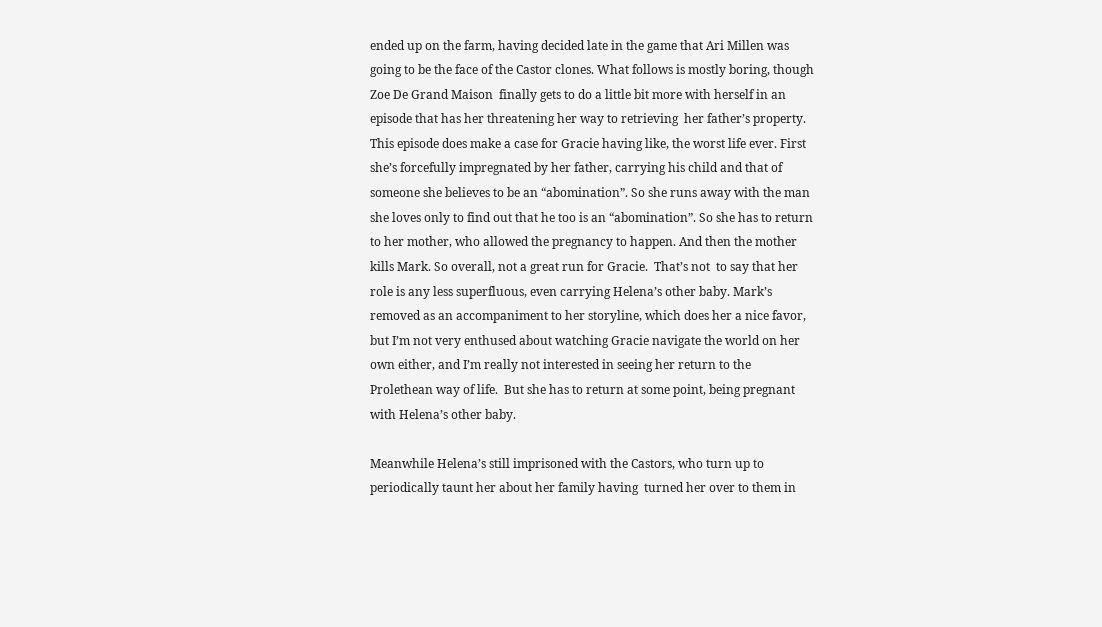ended up on the farm, having decided late in the game that Ari Millen was going to be the face of the Castor clones. What follows is mostly boring, though  Zoe De Grand Maison  finally gets to do a little bit more with herself in an episode that has her threatening her way to retrieving  her father’s property. This episode does make a case for Gracie having like, the worst life ever. First she’s forcefully impregnated by her father, carrying his child and that of someone she believes to be an “abomination”. So she runs away with the man she loves only to find out that he too is an “abomination”. So she has to return to her mother, who allowed the pregnancy to happen. And then the mother kills Mark. So overall, not a great run for Gracie.  That’s not  to say that her role is any less superfluous, even carrying Helena’s other baby. Mark’s removed as an accompaniment to her storyline, which does her a nice favor, but I’m not very enthused about watching Gracie navigate the world on her own either, and I’m really not interested in seeing her return to the Prolethean way of life.  But she has to return at some point, being pregnant with Helena’s other baby.

Meanwhile Helena’s still imprisoned with the Castors, who turn up to periodically taunt her about her family having  turned her over to them in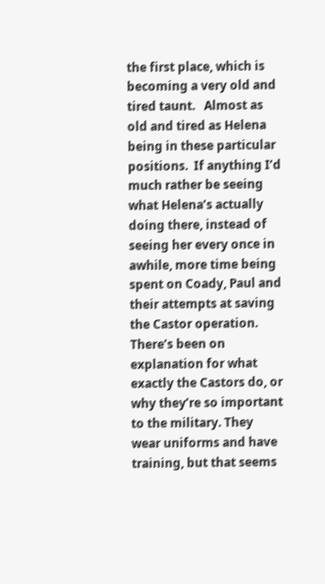the first place, which is becoming a very old and tired taunt.   Almost as  old and tired as Helena being in these particular positions.  If anything I’d much rather be seeing what Helena’s actually doing there, instead of seeing her every once in awhile, more time being spent on Coady, Paul and their attempts at saving the Castor operation. There’s been on explanation for what exactly the Castors do, or why they’re so important to the military. They wear uniforms and have training, but that seems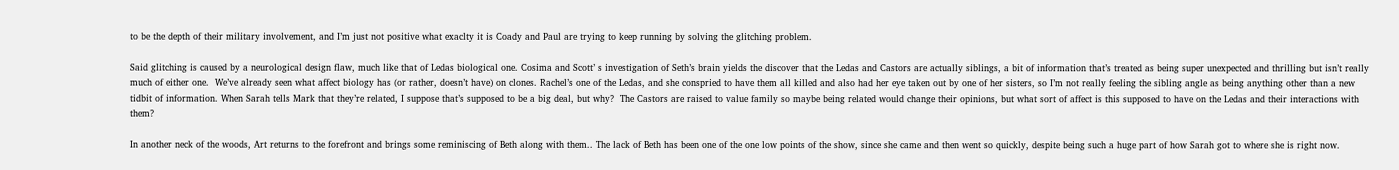to be the depth of their military involvement, and I’m just not positive what exaclty it is Coady and Paul are trying to keep running by solving the glitching problem.

Said glitching is caused by a neurological design flaw, much like that of Ledas biological one. Cosima and Scott’ s investigation of Seth’s brain yields the discover that the Ledas and Castors are actually siblings, a bit of information that’s treated as being super unexpected and thrilling but isn’t really much of either one.  We’ve already seen what affect biology has (or rather, doesn’t have) on clones. Rachel’s one of the Ledas, and she conspried to have them all killed and also had her eye taken out by one of her sisters, so I’m not really feeling the sibling angle as being anything other than a new tidbit of information. When Sarah tells Mark that they’re related, I suppose that’s supposed to be a big deal, but why?  The Castors are raised to value family so maybe being related would change their opinions, but what sort of affect is this supposed to have on the Ledas and their interactions with them?

In another neck of the woods, Art returns to the forefront and brings some reminiscing of Beth along with them.. The lack of Beth has been one of the one low points of the show, since she came and then went so quickly, despite being such a huge part of how Sarah got to where she is right now.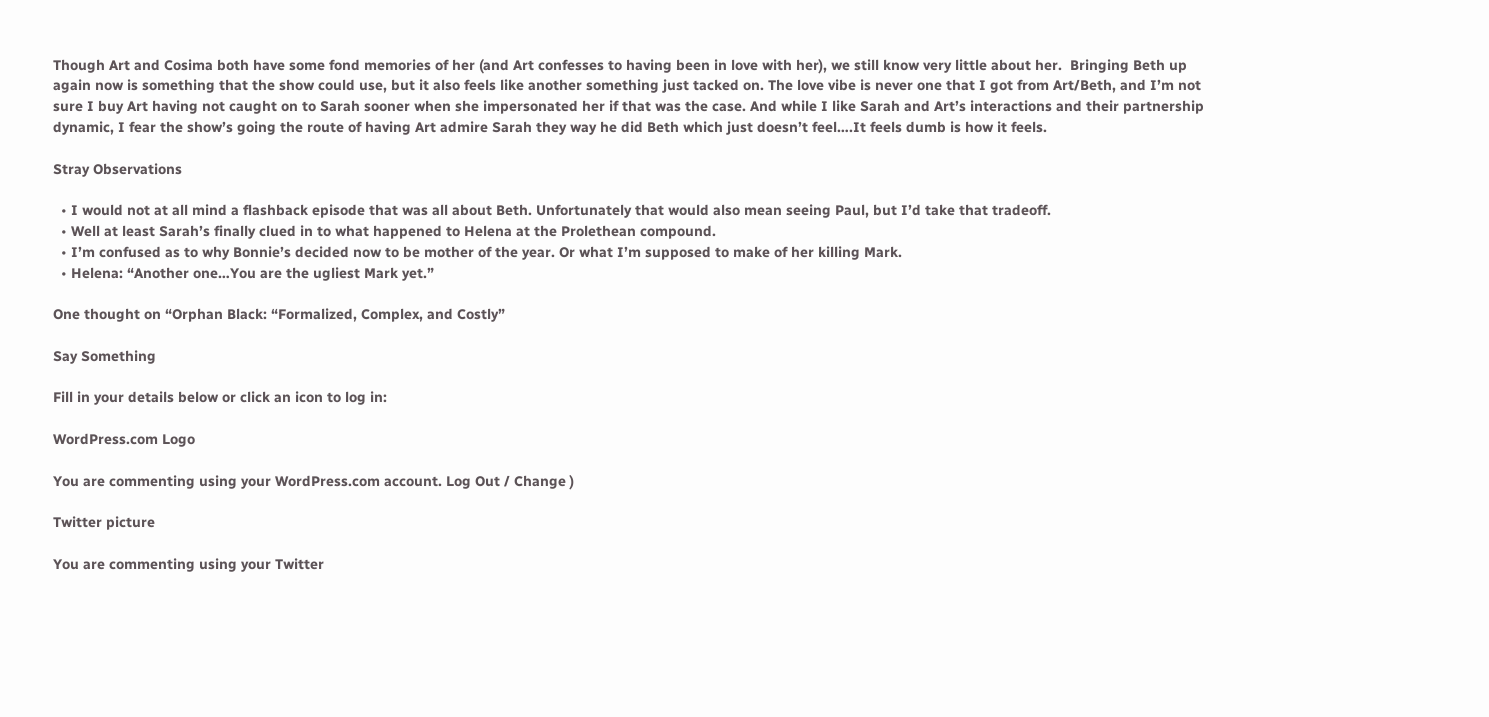Though Art and Cosima both have some fond memories of her (and Art confesses to having been in love with her), we still know very little about her.  Bringing Beth up again now is something that the show could use, but it also feels like another something just tacked on. The love vibe is never one that I got from Art/Beth, and I’m not sure I buy Art having not caught on to Sarah sooner when she impersonated her if that was the case. And while I like Sarah and Art’s interactions and their partnership dynamic, I fear the show’s going the route of having Art admire Sarah they way he did Beth which just doesn’t feel….It feels dumb is how it feels.

Stray Observations

  • I would not at all mind a flashback episode that was all about Beth. Unfortunately that would also mean seeing Paul, but I’d take that tradeoff.
  • Well at least Sarah’s finally clued in to what happened to Helena at the Prolethean compound.
  • I’m confused as to why Bonnie’s decided now to be mother of the year. Or what I’m supposed to make of her killing Mark.
  • Helena: “Another one…You are the ugliest Mark yet.”

One thought on “Orphan Black: “Formalized, Complex, and Costly”

Say Something

Fill in your details below or click an icon to log in:

WordPress.com Logo

You are commenting using your WordPress.com account. Log Out / Change )

Twitter picture

You are commenting using your Twitter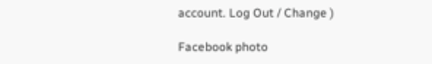account. Log Out / Change )

Facebook photo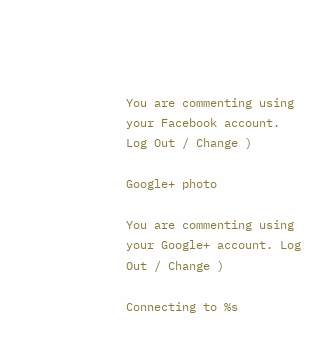You are commenting using your Facebook account. Log Out / Change )

Google+ photo

You are commenting using your Google+ account. Log Out / Change )

Connecting to %s